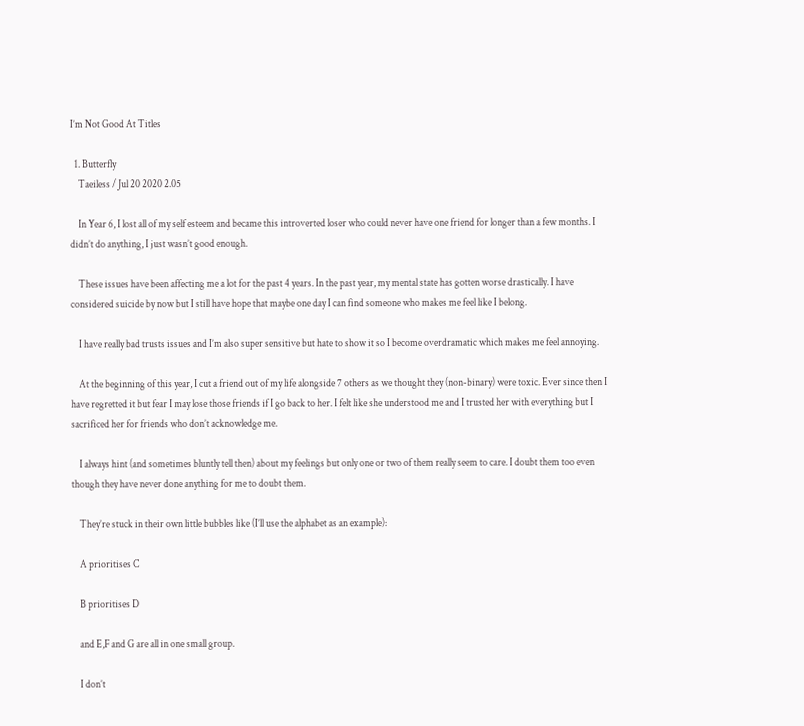I’m Not Good At Titles

  1. Butterfly
    Taeiless / Jul 20 2020 2.05

    In Year 6, I lost all of my self esteem and became this introverted loser who could never have one friend for longer than a few months. I didn’t do anything, I just wasn’t good enough.

    These issues have been affecting me a lot for the past 4 years. In the past year, my mental state has gotten worse drastically. I have considered suicide by now but I still have hope that maybe one day I can find someone who makes me feel like I belong.

    I have really bad trusts issues and I’m also super sensitive but hate to show it so I become overdramatic which makes me feel annoying.

    At the beginning of this year, I cut a friend out of my life alongside 7 others as we thought they (non-binary) were toxic. Ever since then I have regretted it but fear I may lose those friends if I go back to her. I felt like she understood me and I trusted her with everything but I sacrificed her for friends who don’t acknowledge me.

    I always hint (and sometimes bluntly tell then) about my feelings but only one or two of them really seem to care. I doubt them too even though they have never done anything for me to doubt them.

    They’re stuck in their own little bubbles like (I’ll use the alphabet as an example):

    A prioritises C

    B prioritises D

    and E,F and G are all in one small group.

    I don’t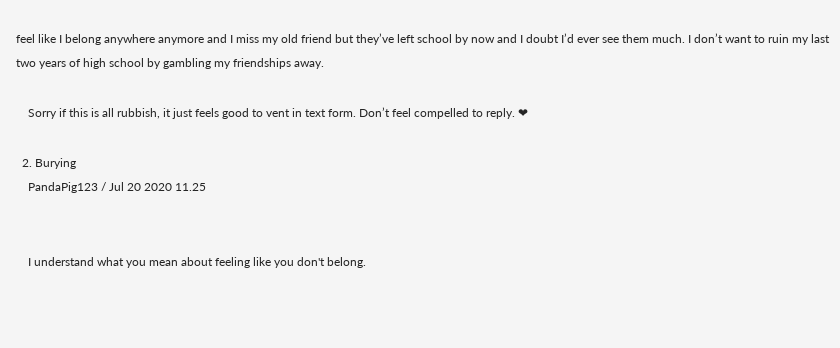feel like I belong anywhere anymore and I miss my old friend but they’ve left school by now and I doubt I’d ever see them much. I don’t want to ruin my last two years of high school by gambling my friendships away.

    Sorry if this is all rubbish, it just feels good to vent in text form. Don’t feel compelled to reply. ❤

  2. Burying
    PandaPig123 / Jul 20 2020 11.25


    I understand what you mean about feeling like you don't belong.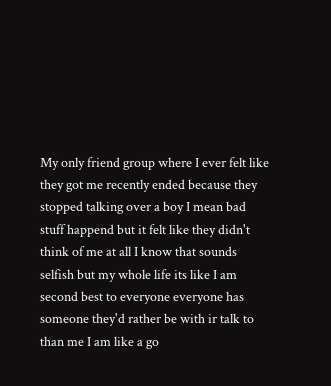My only friend group where I ever felt like they got me recently ended because they stopped talking over a boy I mean bad stuff happend but it felt like they didn't think of me at all I know that sounds selfish but my whole life its like I am second best to everyone everyone has someone they'd rather be with ir talk to than me I am like a go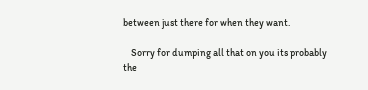between just there for when they want.

    Sorry for dumping all that on you its probably the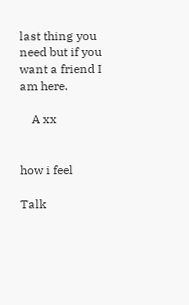last thing you need but if you want a friend I am here.

    A xx


how i feel

Talk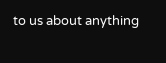to us about anything